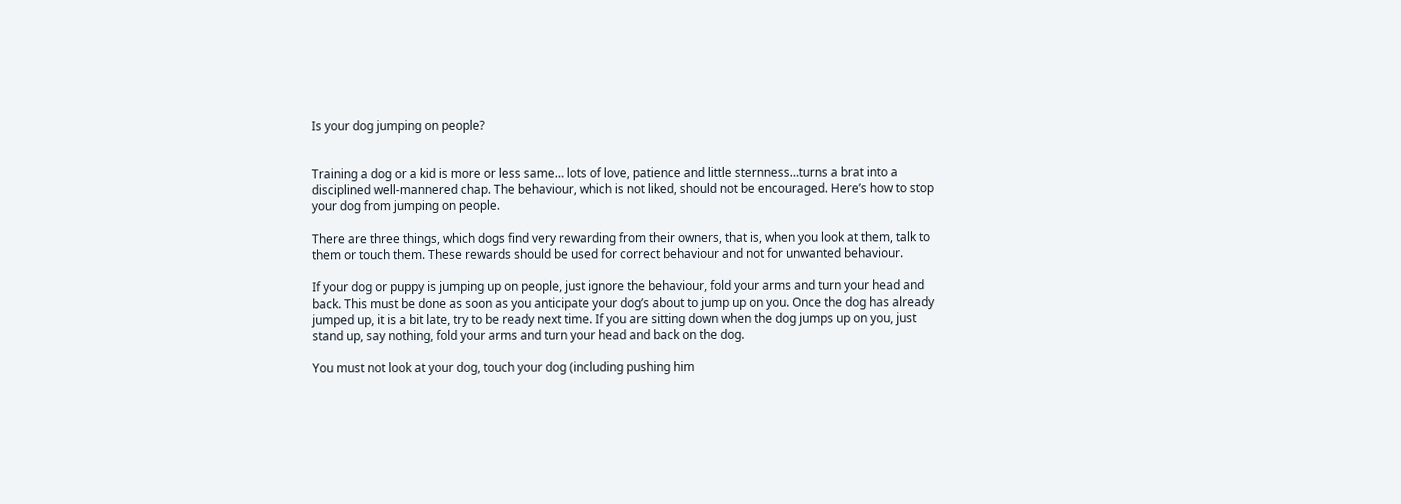Is your dog jumping on people?


Training a dog or a kid is more or less same… lots of love, patience and little sternness…turns a brat into a disciplined well-mannered chap. The behaviour, which is not liked, should not be encouraged. Here’s how to stop your dog from jumping on people.

There are three things, which dogs find very rewarding from their owners, that is, when you look at them, talk to them or touch them. These rewards should be used for correct behaviour and not for unwanted behaviour.

If your dog or puppy is jumping up on people, just ignore the behaviour, fold your arms and turn your head and back. This must be done as soon as you anticipate your dog’s about to jump up on you. Once the dog has already jumped up, it is a bit late, try to be ready next time. If you are sitting down when the dog jumps up on you, just stand up, say nothing, fold your arms and turn your head and back on the dog.

You must not look at your dog, touch your dog (including pushing him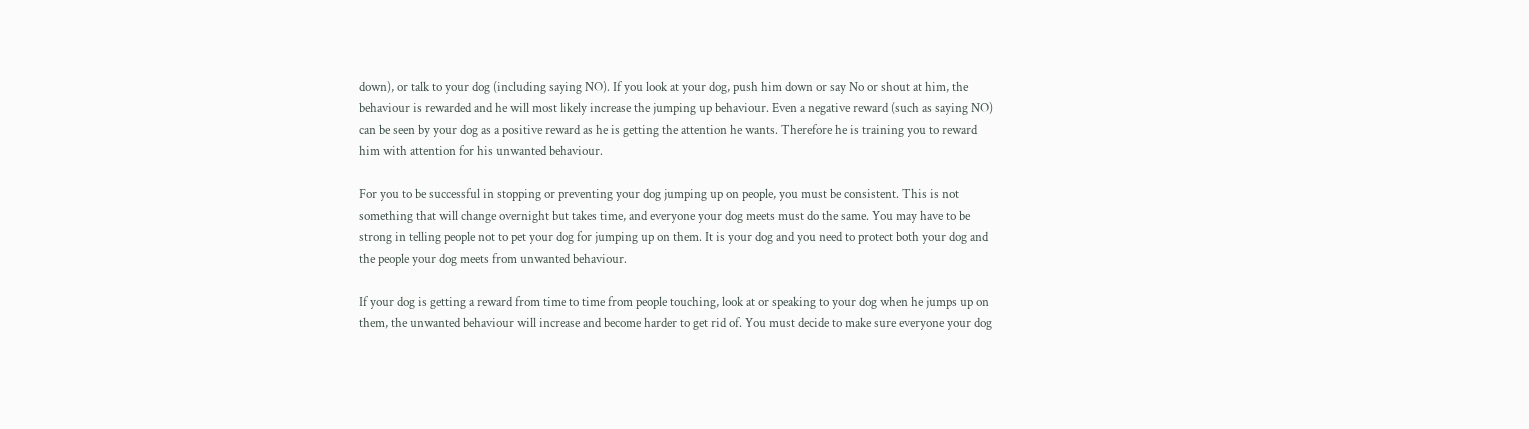down), or talk to your dog (including saying NO). If you look at your dog, push him down or say No or shout at him, the behaviour is rewarded and he will most likely increase the jumping up behaviour. Even a negative reward (such as saying NO) can be seen by your dog as a positive reward as he is getting the attention he wants. Therefore he is training you to reward him with attention for his unwanted behaviour.

For you to be successful in stopping or preventing your dog jumping up on people, you must be consistent. This is not something that will change overnight but takes time, and everyone your dog meets must do the same. You may have to be strong in telling people not to pet your dog for jumping up on them. It is your dog and you need to protect both your dog and the people your dog meets from unwanted behaviour.

If your dog is getting a reward from time to time from people touching, look at or speaking to your dog when he jumps up on them, the unwanted behaviour will increase and become harder to get rid of. You must decide to make sure everyone your dog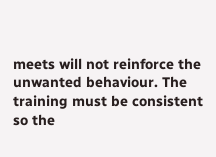meets will not reinforce the unwanted behaviour. The training must be consistent so the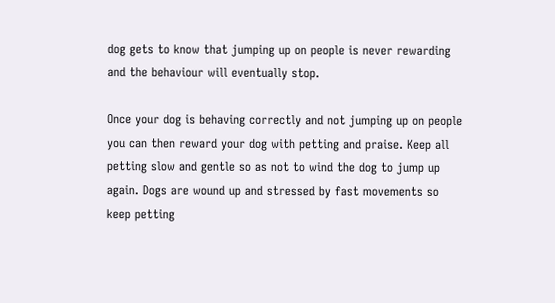dog gets to know that jumping up on people is never rewarding and the behaviour will eventually stop.

Once your dog is behaving correctly and not jumping up on people you can then reward your dog with petting and praise. Keep all petting slow and gentle so as not to wind the dog to jump up again. Dogs are wound up and stressed by fast movements so keep petting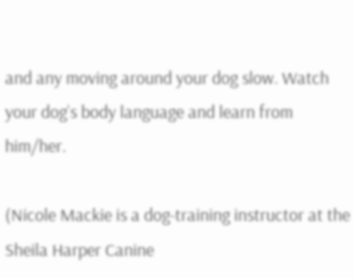and any moving around your dog slow. Watch your dog’s body language and learn from him/her.

(Nicole Mackie is a dog-training instructor at the Sheila Harper Canine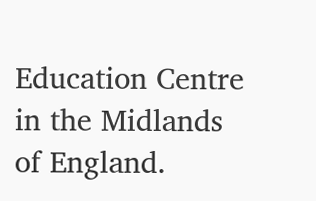Education Centre in the Midlands of England.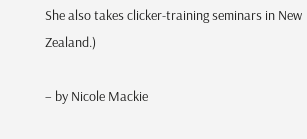She also takes clicker-training seminars in New Zealand.)

– by Nicole Mackie